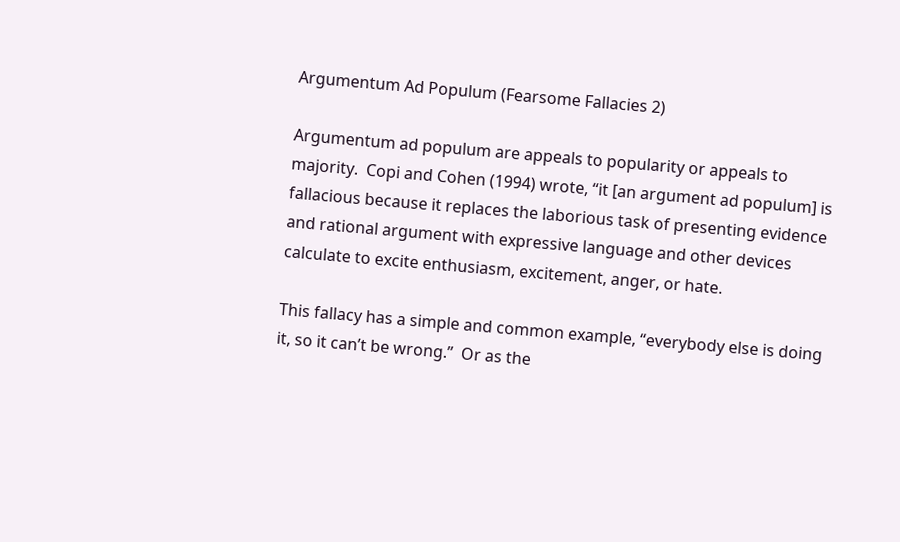Argumentum Ad Populum (Fearsome Fallacies 2)

Argumentum ad populum are appeals to popularity or appeals to majority.  Copi and Cohen (1994) wrote, “it [an argument ad populum] is fallacious because it replaces the laborious task of presenting evidence and rational argument with expressive language and other devices calculate to excite enthusiasm, excitement, anger, or hate.

This fallacy has a simple and common example, “everybody else is doing it, so it can’t be wrong.”  Or as the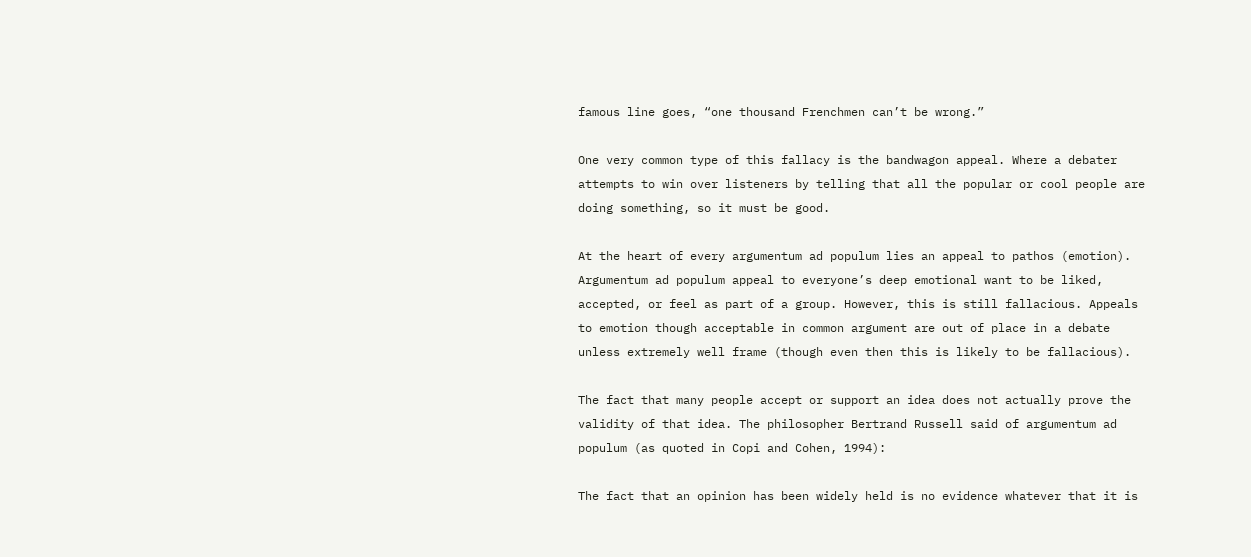famous line goes, “one thousand Frenchmen can’t be wrong.”

One very common type of this fallacy is the bandwagon appeal. Where a debater attempts to win over listeners by telling that all the popular or cool people are doing something, so it must be good.

At the heart of every argumentum ad populum lies an appeal to pathos (emotion). Argumentum ad populum appeal to everyone’s deep emotional want to be liked, accepted, or feel as part of a group. However, this is still fallacious. Appeals to emotion though acceptable in common argument are out of place in a debate unless extremely well frame (though even then this is likely to be fallacious).

The fact that many people accept or support an idea does not actually prove the validity of that idea. The philosopher Bertrand Russell said of argumentum ad populum (as quoted in Copi and Cohen, 1994):

The fact that an opinion has been widely held is no evidence whatever that it is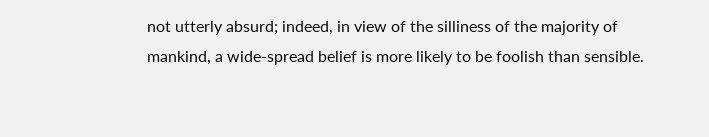not utterly absurd; indeed, in view of the silliness of the majority of mankind, a wide-spread belief is more likely to be foolish than sensible.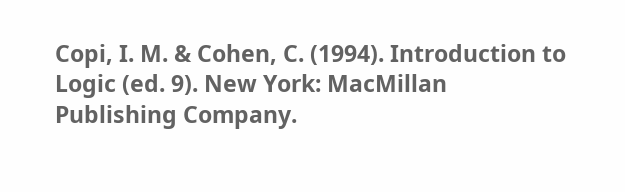Copi, I. M. & Cohen, C. (1994). Introduction to Logic (ed. 9). New York: MacMillan Publishing Company.